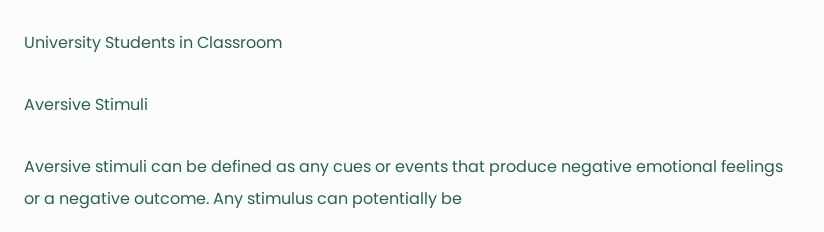University Students in Classroom

Aversive Stimuli

Aversive stimuli can be defined as any cues or events that produce negative emotional feelings or a negative outcome. Any stimulus can potentially be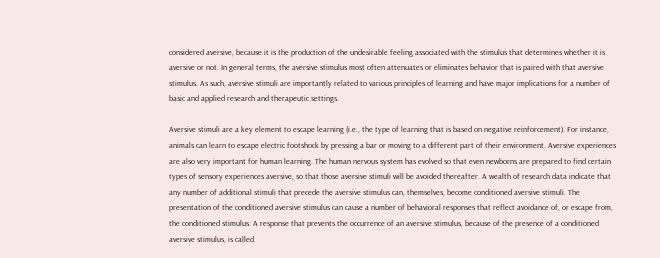considered aversive, because it is the production of the undesirable feeling associated with the stimulus that determines whether it is aversive or not. In general terms, the aversive stimulus most often attenuates or eliminates behavior that is paired with that aversive stimulus. As such, aversive stimuli are importantly related to various principles of learning and have major implications for a number of basic and applied research and therapeutic settings.

Aversive stimuli are a key element to escape learning (i.e., the type of learning that is based on negative reinforcement). For instance, animals can learn to escape electric footshock by pressing a bar or moving to a different part of their environment. Aversive experiences are also very important for human learning. The human nervous system has evolved so that even newborns are prepared to find certain types of sensory experiences aversive, so that those aversive stimuli will be avoided thereafter. A wealth of research data indicate that any number of additional stimuli that precede the aversive stimulus can, themselves, become conditioned aversive stimuli. The presentation of the conditioned aversive stimulus can cause a number of behavioral responses that reflect avoidance of, or escape from, the conditioned stimulus. A response that prevents the occurrence of an aversive stimulus, because of the presence of a conditioned aversive stimulus, is called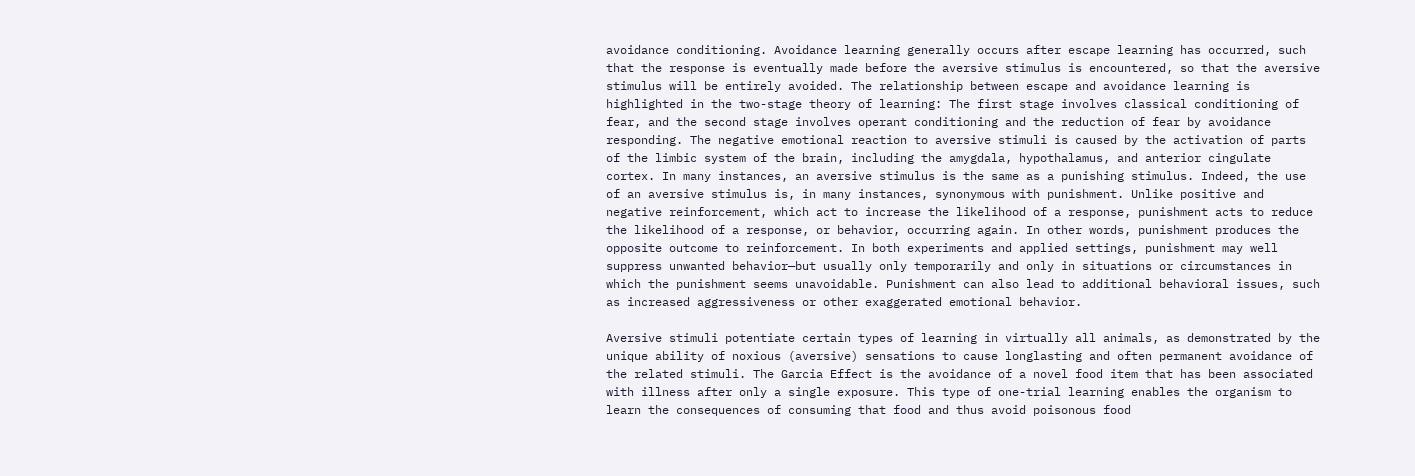avoidance conditioning. Avoidance learning generally occurs after escape learning has occurred, such that the response is eventually made before the aversive stimulus is encountered, so that the aversive stimulus will be entirely avoided. The relationship between escape and avoidance learning is highlighted in the two-stage theory of learning: The first stage involves classical conditioning of fear, and the second stage involves operant conditioning and the reduction of fear by avoidance responding. The negative emotional reaction to aversive stimuli is caused by the activation of parts of the limbic system of the brain, including the amygdala, hypothalamus, and anterior cingulate cortex. In many instances, an aversive stimulus is the same as a punishing stimulus. Indeed, the use of an aversive stimulus is, in many instances, synonymous with punishment. Unlike positive and negative reinforcement, which act to increase the likelihood of a response, punishment acts to reduce the likelihood of a response, or behavior, occurring again. In other words, punishment produces the opposite outcome to reinforcement. In both experiments and applied settings, punishment may well suppress unwanted behavior—but usually only temporarily and only in situations or circumstances in which the punishment seems unavoidable. Punishment can also lead to additional behavioral issues, such as increased aggressiveness or other exaggerated emotional behavior.

Aversive stimuli potentiate certain types of learning in virtually all animals, as demonstrated by the unique ability of noxious (aversive) sensations to cause longlasting and often permanent avoidance of the related stimuli. The Garcia Effect is the avoidance of a novel food item that has been associated with illness after only a single exposure. This type of one-trial learning enables the organism to learn the consequences of consuming that food and thus avoid poisonous food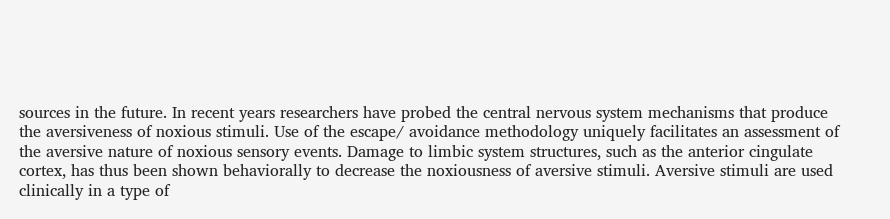sources in the future. In recent years researchers have probed the central nervous system mechanisms that produce the aversiveness of noxious stimuli. Use of the escape/ avoidance methodology uniquely facilitates an assessment of the aversive nature of noxious sensory events. Damage to limbic system structures, such as the anterior cingulate cortex, has thus been shown behaviorally to decrease the noxiousness of aversive stimuli. Aversive stimuli are used clinically in a type of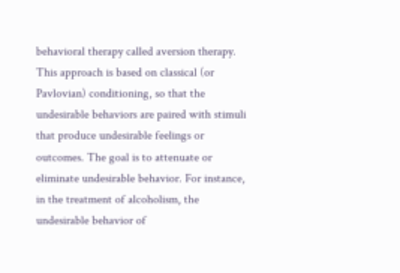behavioral therapy called aversion therapy. This approach is based on classical (or Pavlovian) conditioning, so that the undesirable behaviors are paired with stimuli that produce undesirable feelings or outcomes. The goal is to attenuate or eliminate undesirable behavior. For instance, in the treatment of alcoholism, the undesirable behavior of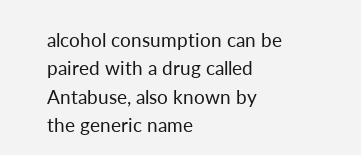alcohol consumption can be paired with a drug called Antabuse, also known by the generic name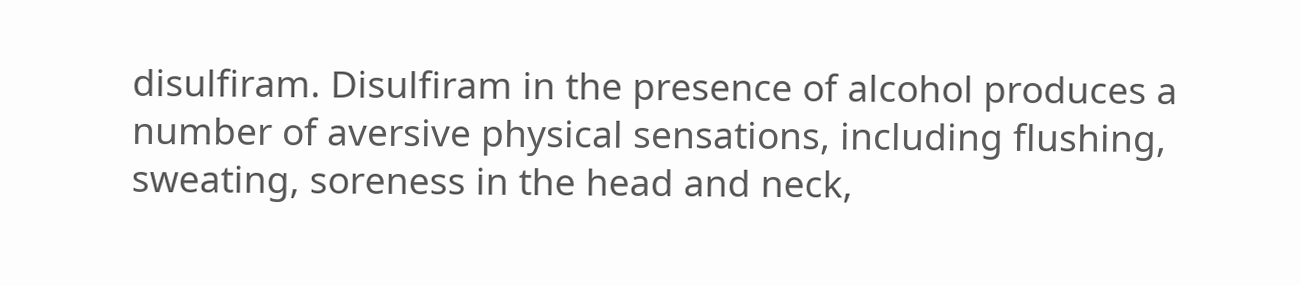disulfiram. Disulfiram in the presence of alcohol produces a number of aversive physical sensations, including flushing, sweating, soreness in the head and neck,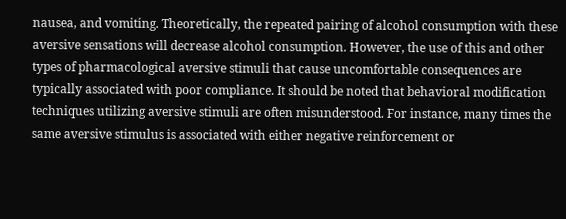nausea, and vomiting. Theoretically, the repeated pairing of alcohol consumption with these aversive sensations will decrease alcohol consumption. However, the use of this and other types of pharmacological aversive stimuli that cause uncomfortable consequences are typically associated with poor compliance. It should be noted that behavioral modification techniques utilizing aversive stimuli are often misunderstood. For instance, many times the same aversive stimulus is associated with either negative reinforcement or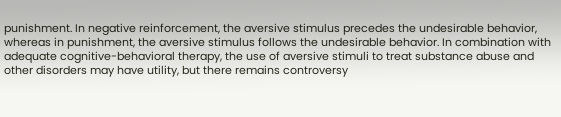punishment. In negative reinforcement, the aversive stimulus precedes the undesirable behavior, whereas in punishment, the aversive stimulus follows the undesirable behavior. In combination with adequate cognitive-behavioral therapy, the use of aversive stimuli to treat substance abuse and other disorders may have utility, but there remains controversy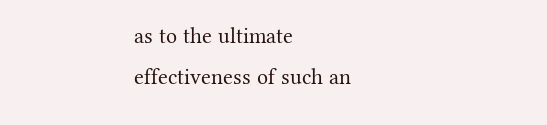as to the ultimate effectiveness of such an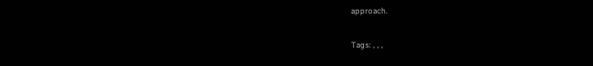approach.

Tags: , , ,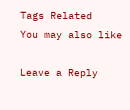Tags Related
You may also like

Leave a Reply